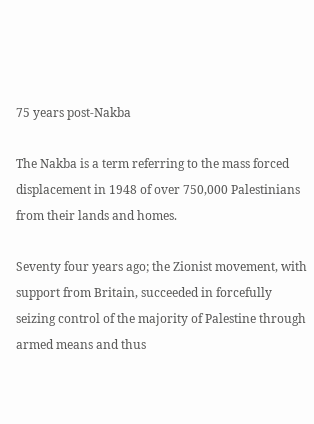75 years post-Nakba

The Nakba is a term referring to the mass forced displacement in 1948 of over 750,000 Palestinians from their lands and homes.

Seventy four years ago; the Zionist movement, with support from Britain, succeeded in forcefully seizing control of the majority of Palestine through armed means and thus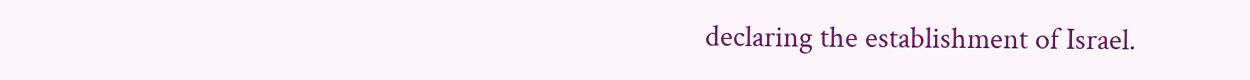declaring the establishment of Israel.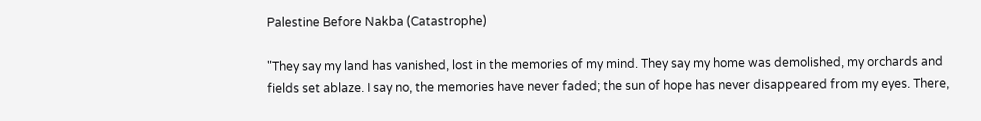Palestine Before Nakba (Catastrophe)

"They say my land has vanished, lost in the memories of my mind. They say my home was demolished, my orchards and fields set ablaze. I say no, the memories have never faded; the sun of hope has never disappeared from my eyes. There,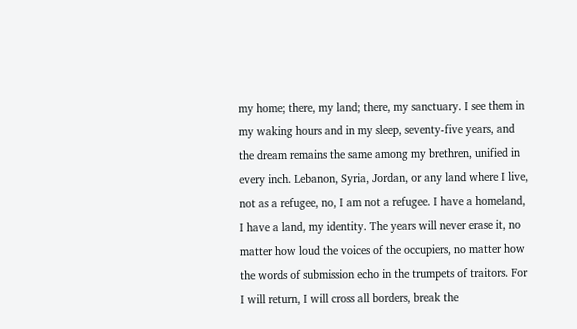my home; there, my land; there, my sanctuary. I see them in my waking hours and in my sleep, seventy-five years, and the dream remains the same among my brethren, unified in every inch. Lebanon, Syria, Jordan, or any land where I live, not as a refugee, no, I am not a refugee. I have a homeland, I have a land, my identity. The years will never erase it, no matter how loud the voices of the occupiers, no matter how the words of submission echo in the trumpets of traitors. For I will return, I will cross all borders, break the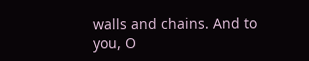walls and chains. And to you, O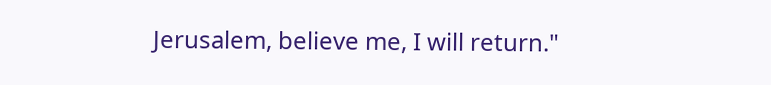Jerusalem, believe me, I will return."